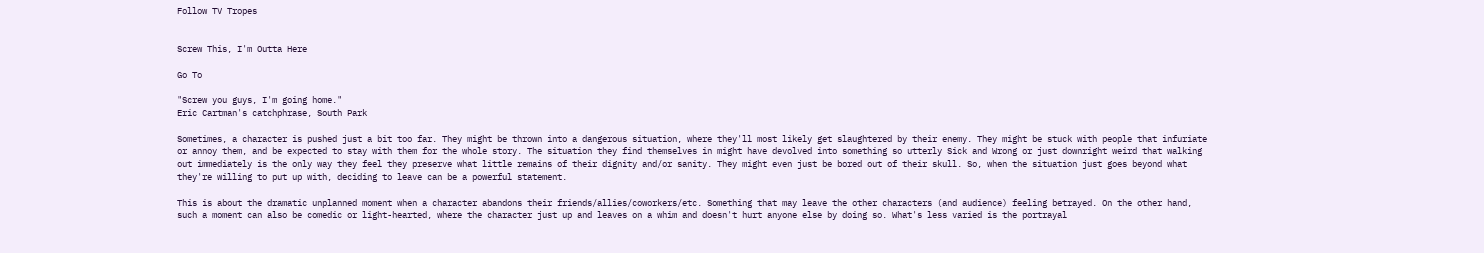Follow TV Tropes


Screw This, I'm Outta Here

Go To

"Screw you guys, I'm going home."
Eric Cartman's catchphrase, South Park

Sometimes, a character is pushed just a bit too far. They might be thrown into a dangerous situation, where they'll most likely get slaughtered by their enemy. They might be stuck with people that infuriate or annoy them, and be expected to stay with them for the whole story. The situation they find themselves in might have devolved into something so utterly Sick and Wrong or just downright weird that walking out immediately is the only way they feel they preserve what little remains of their dignity and/or sanity. They might even just be bored out of their skull. So, when the situation just goes beyond what they're willing to put up with, deciding to leave can be a powerful statement.

This is about the dramatic unplanned moment when a character abandons their friends/allies/coworkers/etc. Something that may leave the other characters (and audience) feeling betrayed. On the other hand, such a moment can also be comedic or light-hearted, where the character just up and leaves on a whim and doesn't hurt anyone else by doing so. What's less varied is the portrayal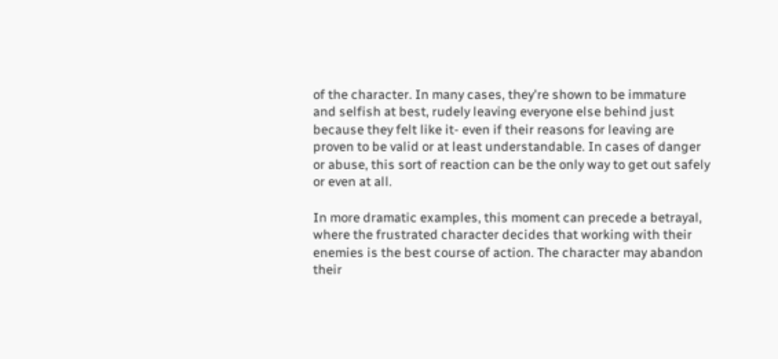of the character. In many cases, they're shown to be immature and selfish at best, rudely leaving everyone else behind just because they felt like it- even if their reasons for leaving are proven to be valid or at least understandable. In cases of danger or abuse, this sort of reaction can be the only way to get out safely or even at all.

In more dramatic examples, this moment can precede a betrayal, where the frustrated character decides that working with their enemies is the best course of action. The character may abandon their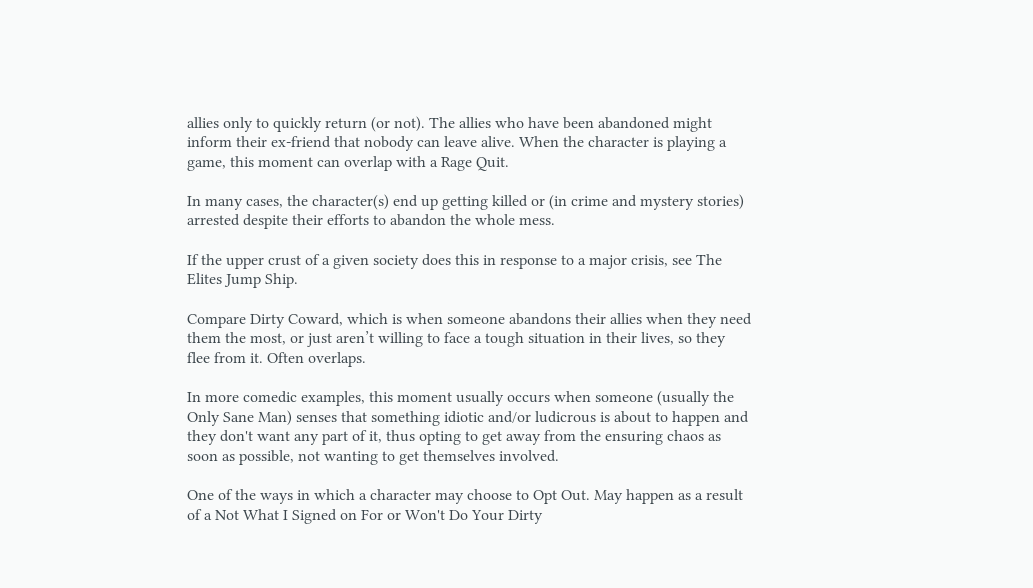allies only to quickly return (or not). The allies who have been abandoned might inform their ex-friend that nobody can leave alive. When the character is playing a game, this moment can overlap with a Rage Quit.

In many cases, the character(s) end up getting killed or (in crime and mystery stories) arrested despite their efforts to abandon the whole mess.

If the upper crust of a given society does this in response to a major crisis, see The Elites Jump Ship.

Compare Dirty Coward, which is when someone abandons their allies when they need them the most, or just aren’t willing to face a tough situation in their lives, so they flee from it. Often overlaps.

In more comedic examples, this moment usually occurs when someone (usually the Only Sane Man) senses that something idiotic and/or ludicrous is about to happen and they don't want any part of it, thus opting to get away from the ensuring chaos as soon as possible, not wanting to get themselves involved.

One of the ways in which a character may choose to Opt Out. May happen as a result of a Not What I Signed on For or Won't Do Your Dirty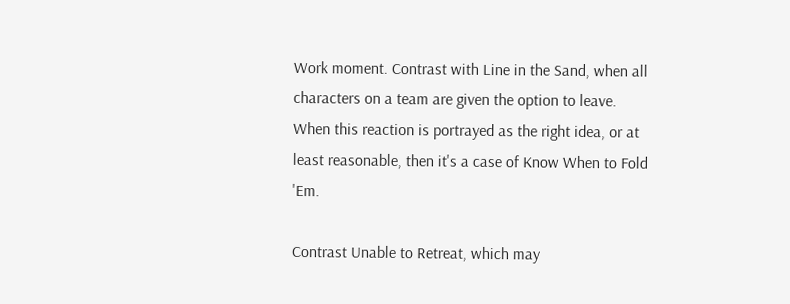Work moment. Contrast with Line in the Sand, when all characters on a team are given the option to leave. When this reaction is portrayed as the right idea, or at least reasonable, then it's a case of Know When to Fold 'Em.

Contrast Unable to Retreat, which may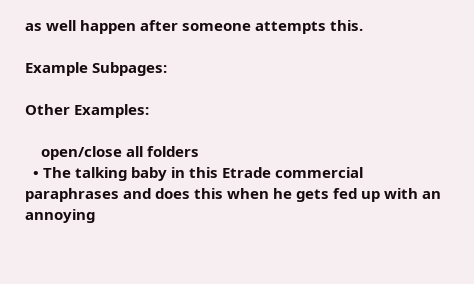as well happen after someone attempts this.

Example Subpages:

Other Examples:

    open/close all folders
  • The talking baby in this Etrade commercial paraphrases and does this when he gets fed up with an annoying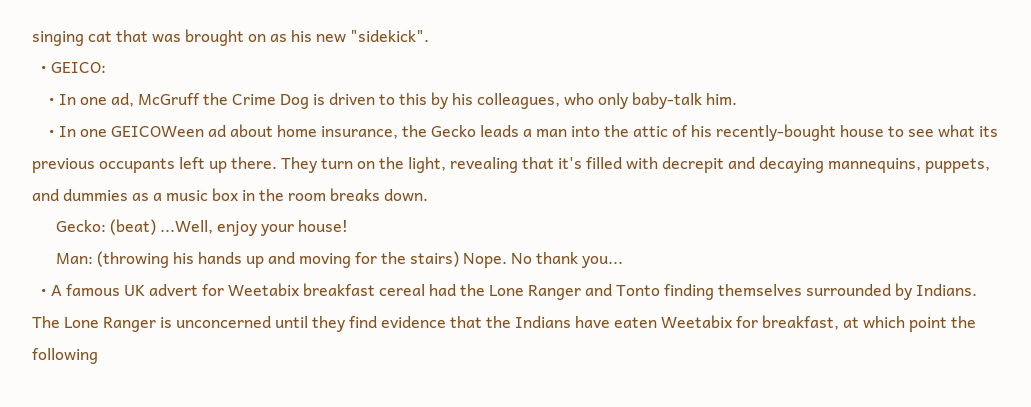singing cat that was brought on as his new "sidekick".
  • GEICO:
    • In one ad, McGruff the Crime Dog is driven to this by his colleagues, who only baby-talk him.
    • In one GEICOWeen ad about home insurance, the Gecko leads a man into the attic of his recently-bought house to see what its previous occupants left up there. They turn on the light, revealing that it's filled with decrepit and decaying mannequins, puppets, and dummies as a music box in the room breaks down.
      Gecko: (beat) ...Well, enjoy your house!
      Man: (throwing his hands up and moving for the stairs) Nope. No thank you...
  • A famous UK advert for Weetabix breakfast cereal had the Lone Ranger and Tonto finding themselves surrounded by Indians. The Lone Ranger is unconcerned until they find evidence that the Indians have eaten Weetabix for breakfast, at which point the following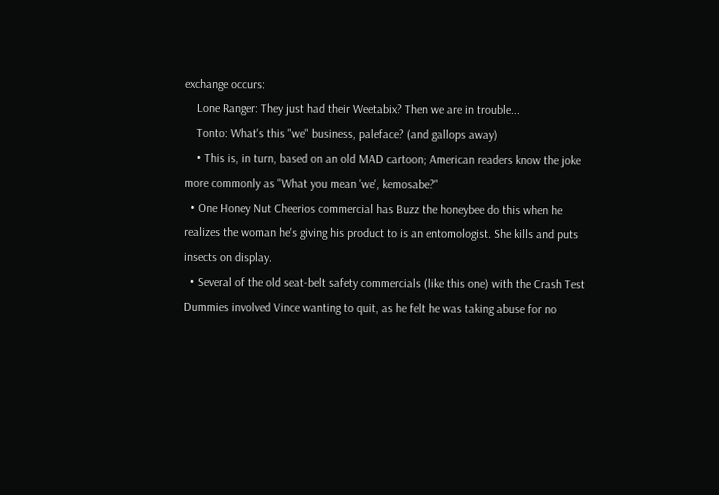exchange occurs:
    Lone Ranger: They just had their Weetabix? Then we are in trouble...
    Tonto: What's this "we" business, paleface? (and gallops away)
    • This is, in turn, based on an old MAD cartoon; American readers know the joke more commonly as "What you mean 'we', kemosabe?"
  • One Honey Nut Cheerios commercial has Buzz the honeybee do this when he realizes the woman he's giving his product to is an entomologist. She kills and puts insects on display.
  • Several of the old seat-belt safety commercials (like this one) with the Crash Test Dummies involved Vince wanting to quit, as he felt he was taking abuse for no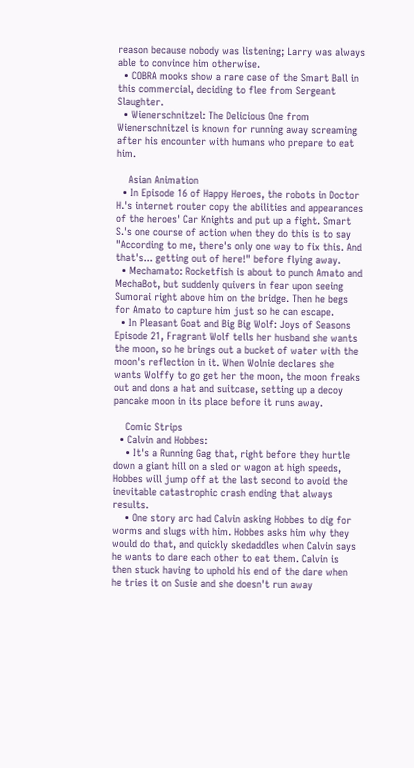reason because nobody was listening; Larry was always able to convince him otherwise.
  • COBRA mooks show a rare case of the Smart Ball in this commercial, deciding to flee from Sergeant Slaughter.
  • Wienerschnitzel: The Delicious One from Wienerschnitzel is known for running away screaming after his encounter with humans who prepare to eat him.

    Asian Animation
  • In Episode 16 of Happy Heroes, the robots in Doctor H.'s internet router copy the abilities and appearances of the heroes' Car Knights and put up a fight. Smart S.'s one course of action when they do this is to say "According to me, there's only one way to fix this. And that's... getting out of here!" before flying away.
  • Mechamato: Rocketfish is about to punch Amato and MechaBot, but suddenly quivers in fear upon seeing Sumorai right above him on the bridge. Then he begs for Amato to capture him just so he can escape.
  • In Pleasant Goat and Big Big Wolf: Joys of Seasons Episode 21, Fragrant Wolf tells her husband she wants the moon, so he brings out a bucket of water with the moon's reflection in it. When Wolnie declares she wants Wolffy to go get her the moon, the moon freaks out and dons a hat and suitcase, setting up a decoy pancake moon in its place before it runs away.

    Comic Strips
  • Calvin and Hobbes:
    • It's a Running Gag that, right before they hurtle down a giant hill on a sled or wagon at high speeds, Hobbes will jump off at the last second to avoid the inevitable catastrophic crash ending that always results.
    • One story arc had Calvin asking Hobbes to dig for worms and slugs with him. Hobbes asks him why they would do that, and quickly skedaddles when Calvin says he wants to dare each other to eat them. Calvin is then stuck having to uphold his end of the dare when he tries it on Susie and she doesn't run away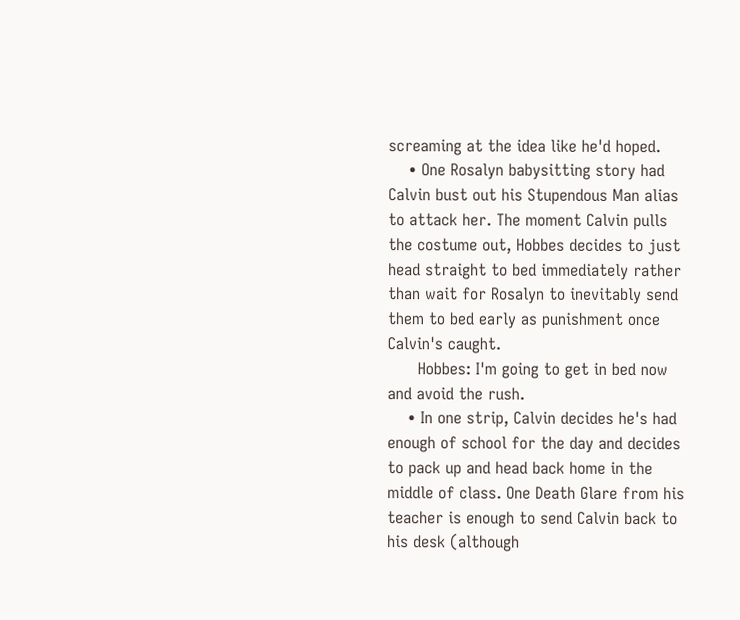screaming at the idea like he'd hoped.
    • One Rosalyn babysitting story had Calvin bust out his Stupendous Man alias to attack her. The moment Calvin pulls the costume out, Hobbes decides to just head straight to bed immediately rather than wait for Rosalyn to inevitably send them to bed early as punishment once Calvin's caught.
      Hobbes: I'm going to get in bed now and avoid the rush.
    • In one strip, Calvin decides he's had enough of school for the day and decides to pack up and head back home in the middle of class. One Death Glare from his teacher is enough to send Calvin back to his desk (although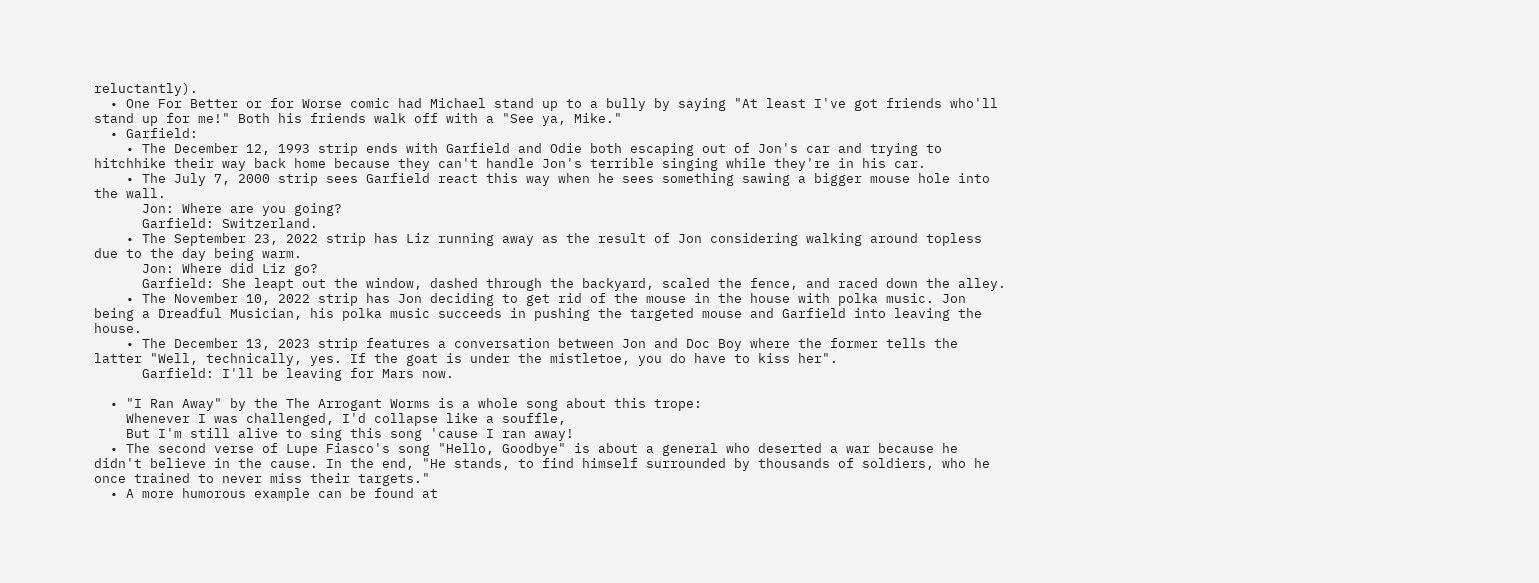reluctantly).
  • One For Better or for Worse comic had Michael stand up to a bully by saying "At least I've got friends who'll stand up for me!" Both his friends walk off with a "See ya, Mike."
  • Garfield:
    • The December 12, 1993 strip ends with Garfield and Odie both escaping out of Jon's car and trying to hitchhike their way back home because they can't handle Jon's terrible singing while they're in his car.
    • The July 7, 2000 strip sees Garfield react this way when he sees something sawing a bigger mouse hole into the wall.
      Jon: Where are you going?
      Garfield: Switzerland.
    • The September 23, 2022 strip has Liz running away as the result of Jon considering walking around topless due to the day being warm.
      Jon: Where did Liz go?
      Garfield: She leapt out the window, dashed through the backyard, scaled the fence, and raced down the alley.
    • The November 10, 2022 strip has Jon deciding to get rid of the mouse in the house with polka music. Jon being a Dreadful Musician, his polka music succeeds in pushing the targeted mouse and Garfield into leaving the house.
    • The December 13, 2023 strip features a conversation between Jon and Doc Boy where the former tells the latter "Well, technically, yes. If the goat is under the mistletoe, you do have to kiss her".
      Garfield: I'll be leaving for Mars now.

  • "I Ran Away" by the The Arrogant Worms is a whole song about this trope:
    Whenever I was challenged, I'd collapse like a souffle,
    But I'm still alive to sing this song 'cause I ran away!
  • The second verse of Lupe Fiasco's song "Hello, Goodbye" is about a general who deserted a war because he didn't believe in the cause. In the end, "He stands, to find himself surrounded by thousands of soldiers, who he once trained to never miss their targets."
  • A more humorous example can be found at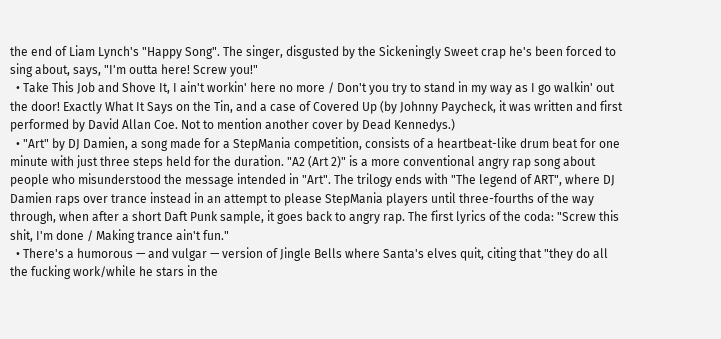the end of Liam Lynch's "Happy Song". The singer, disgusted by the Sickeningly Sweet crap he's been forced to sing about, says, "I'm outta here! Screw you!"
  • Take This Job and Shove It, I ain't workin' here no more / Don't you try to stand in my way as I go walkin' out the door! Exactly What It Says on the Tin, and a case of Covered Up (by Johnny Paycheck, it was written and first performed by David Allan Coe. Not to mention another cover by Dead Kennedys.)
  • "Art" by DJ Damien, a song made for a StepMania competition, consists of a heartbeat-like drum beat for one minute with just three steps held for the duration. "A2 (Art 2)" is a more conventional angry rap song about people who misunderstood the message intended in "Art". The trilogy ends with "The legend of ART", where DJ Damien raps over trance instead in an attempt to please StepMania players until three-fourths of the way through, when after a short Daft Punk sample, it goes back to angry rap. The first lyrics of the coda: "Screw this shit, I'm done / Making trance ain't fun."
  • There's a humorous — and vulgar — version of Jingle Bells where Santa's elves quit, citing that "they do all the fucking work/while he stars in the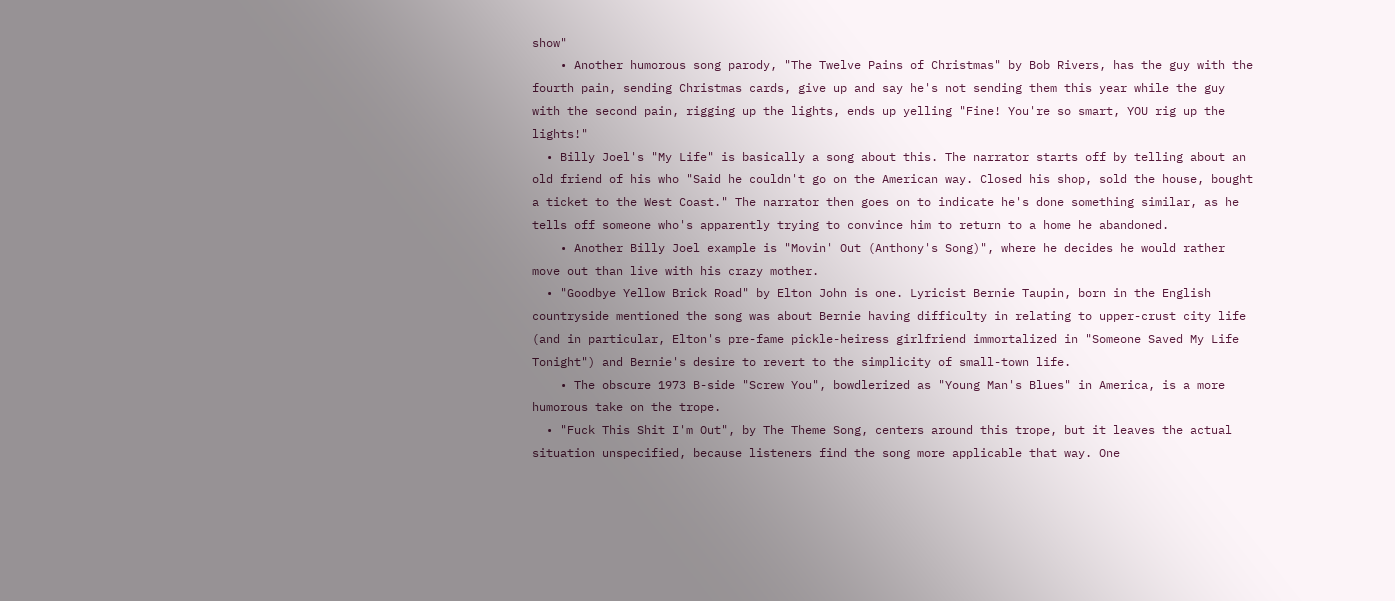show"
    • Another humorous song parody, "The Twelve Pains of Christmas" by Bob Rivers, has the guy with the fourth pain, sending Christmas cards, give up and say he's not sending them this year while the guy with the second pain, rigging up the lights, ends up yelling "Fine! You're so smart, YOU rig up the lights!"
  • Billy Joel's "My Life" is basically a song about this. The narrator starts off by telling about an old friend of his who "Said he couldn't go on the American way. Closed his shop, sold the house, bought a ticket to the West Coast." The narrator then goes on to indicate he's done something similar, as he tells off someone who's apparently trying to convince him to return to a home he abandoned.
    • Another Billy Joel example is "Movin' Out (Anthony's Song)", where he decides he would rather move out than live with his crazy mother.
  • "Goodbye Yellow Brick Road" by Elton John is one. Lyricist Bernie Taupin, born in the English countryside mentioned the song was about Bernie having difficulty in relating to upper-crust city life (and in particular, Elton's pre-fame pickle-heiress girlfriend immortalized in "Someone Saved My Life Tonight") and Bernie's desire to revert to the simplicity of small-town life.
    • The obscure 1973 B-side "Screw You", bowdlerized as "Young Man's Blues" in America, is a more humorous take on the trope.
  • "Fuck This Shit I'm Out", by The Theme Song, centers around this trope, but it leaves the actual situation unspecified, because listeners find the song more applicable that way. One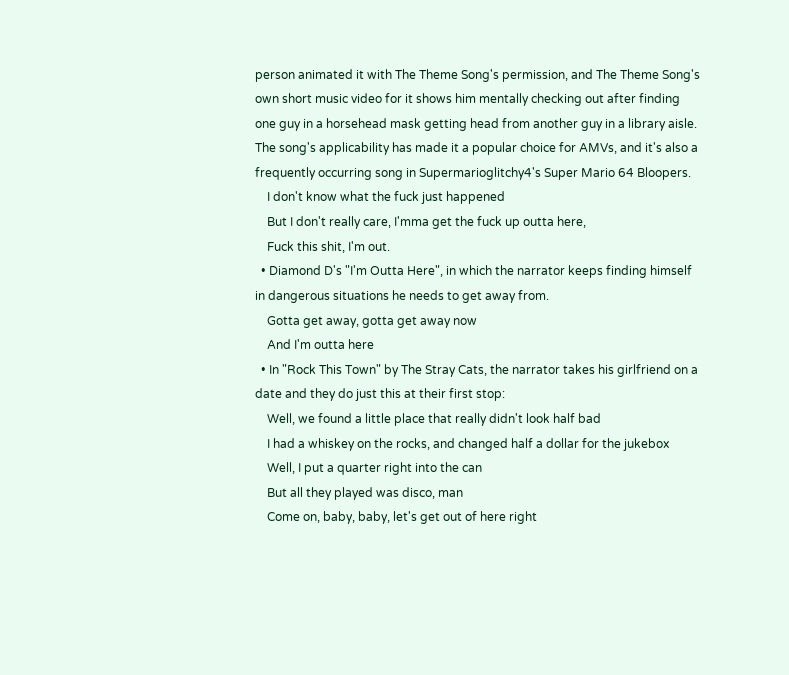person animated it with The Theme Song's permission, and The Theme Song's own short music video for it shows him mentally checking out after finding one guy in a horsehead mask getting head from another guy in a library aisle. The song's applicability has made it a popular choice for AMVs, and it's also a frequently occurring song in Supermarioglitchy4's Super Mario 64 Bloopers.
    I don't know what the fuck just happened
    But I don't really care, I'mma get the fuck up outta here,
    Fuck this shit, I'm out.
  • Diamond D's "I'm Outta Here", in which the narrator keeps finding himself in dangerous situations he needs to get away from.
    Gotta get away, gotta get away now
    And I'm outta here
  • In "Rock This Town" by The Stray Cats, the narrator takes his girlfriend on a date and they do just this at their first stop:
    Well, we found a little place that really didn't look half bad
    I had a whiskey on the rocks, and changed half a dollar for the jukebox
    Well, I put a quarter right into the can
    But all they played was disco, man
    Come on, baby, baby, let's get out of here right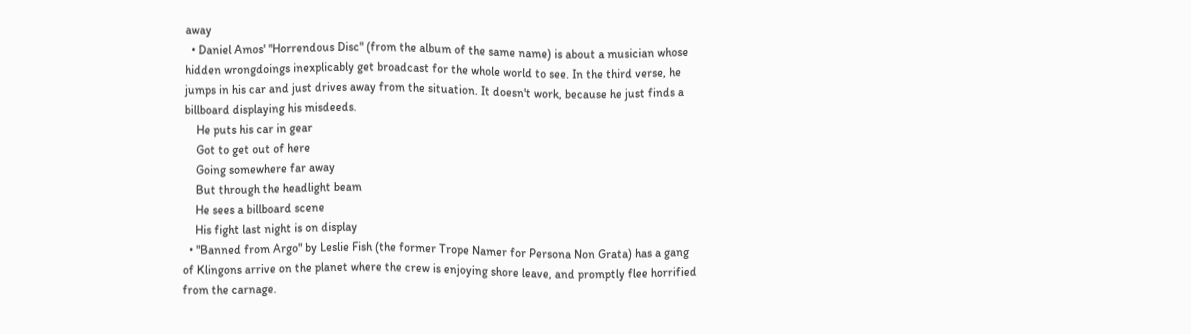away
  • Daniel Amos' "Horrendous Disc" (from the album of the same name) is about a musician whose hidden wrongdoings inexplicably get broadcast for the whole world to see. In the third verse, he jumps in his car and just drives away from the situation. It doesn't work, because he just finds a billboard displaying his misdeeds.
    He puts his car in gear
    Got to get out of here
    Going somewhere far away
    But through the headlight beam
    He sees a billboard scene
    His fight last night is on display
  • "Banned from Argo" by Leslie Fish (the former Trope Namer for Persona Non Grata) has a gang of Klingons arrive on the planet where the crew is enjoying shore leave, and promptly flee horrified from the carnage.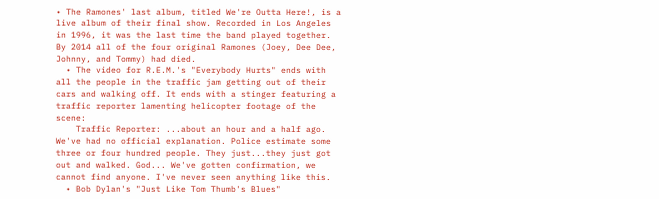• The Ramones' last album, titled We're Outta Here!, is a live album of their final show. Recorded in Los Angeles in 1996, it was the last time the band played together. By 2014 all of the four original Ramones (Joey, Dee Dee, Johnny, and Tommy) had died.
  • The video for R.E.M.'s "Everybody Hurts" ends with all the people in the traffic jam getting out of their cars and walking off. It ends with a stinger featuring a traffic reporter lamenting helicopter footage of the scene:
    Traffic Reporter: ...about an hour and a half ago. We've had no official explanation. Police estimate some three or four hundred people. They just...they just got out and walked. God... We've gotten confirmation, we cannot find anyone. I've never seen anything like this.
  • Bob Dylan's "Just Like Tom Thumb's Blues"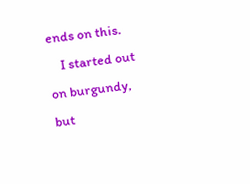ends on this.
    I started out on burgundy, but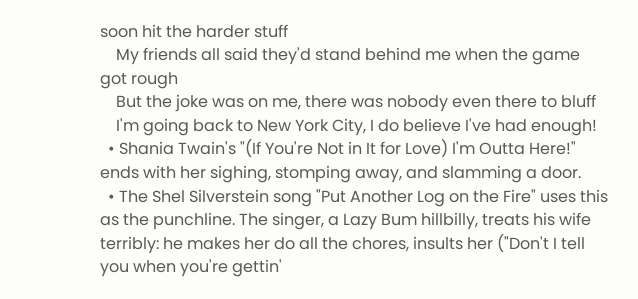soon hit the harder stuff
    My friends all said they'd stand behind me when the game got rough
    But the joke was on me, there was nobody even there to bluff
    I'm going back to New York City, I do believe I've had enough!
  • Shania Twain's "(If You're Not in It for Love) I'm Outta Here!" ends with her sighing, stomping away, and slamming a door.
  • The Shel Silverstein song "Put Another Log on the Fire" uses this as the punchline. The singer, a Lazy Bum hillbilly, treats his wife terribly: he makes her do all the chores, insults her ("Don't I tell you when you're gettin'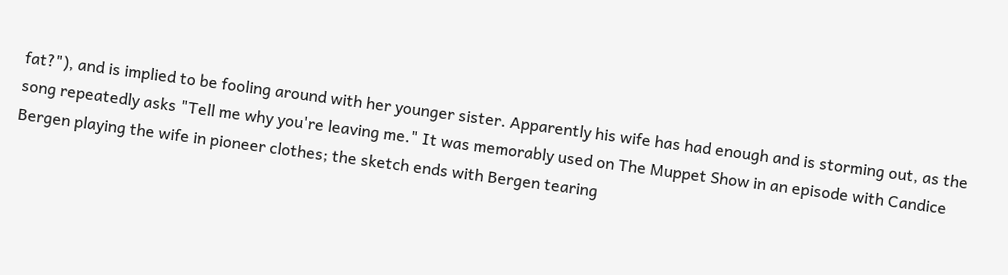fat?"), and is implied to be fooling around with her younger sister. Apparently his wife has had enough and is storming out, as the song repeatedly asks "Tell me why you're leaving me." It was memorably used on The Muppet Show in an episode with Candice Bergen playing the wife in pioneer clothes; the sketch ends with Bergen tearing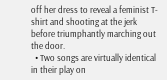off her dress to reveal a feminist T-shirt and shooting at the jerk before triumphantly marching out the door.
  • Two songs are virtually identical in their play on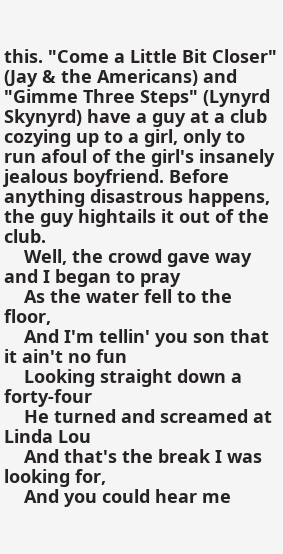this. "Come a Little Bit Closer" (Jay & the Americans) and "Gimme Three Steps" (Lynyrd Skynyrd) have a guy at a club cozying up to a girl, only to run afoul of the girl's insanely jealous boyfriend. Before anything disastrous happens, the guy hightails it out of the club.
    Well, the crowd gave way and I began to pray
    As the water fell to the floor,
    And I'm tellin' you son that it ain't no fun
    Looking straight down a forty-four
    He turned and screamed at Linda Lou
    And that's the break I was looking for,
    And you could hear me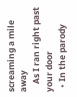screaming a mile away
    As I ran right past your door
  • In the parody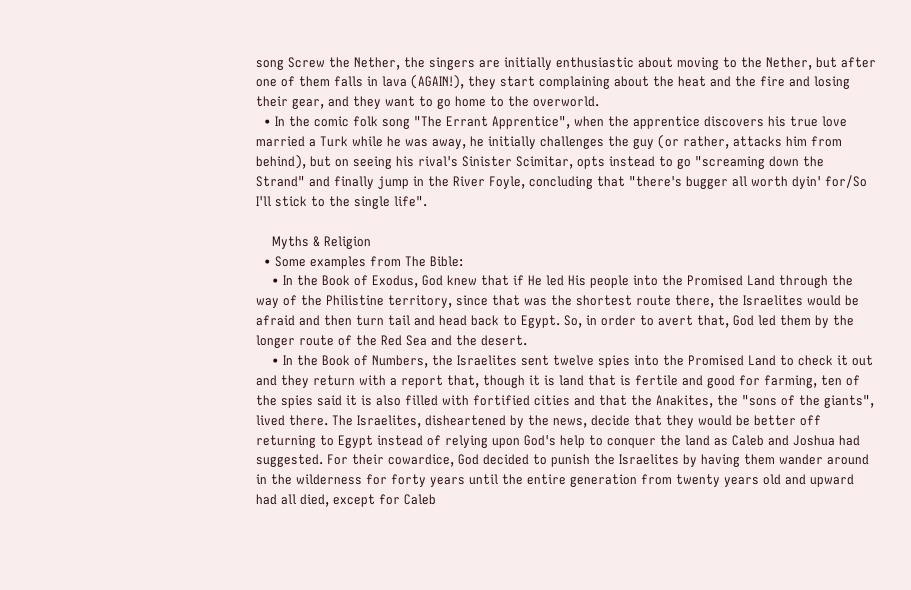song Screw the Nether, the singers are initially enthusiastic about moving to the Nether, but after one of them falls in lava (AGAIN!), they start complaining about the heat and the fire and losing their gear, and they want to go home to the overworld.
  • In the comic folk song "The Errant Apprentice", when the apprentice discovers his true love married a Turk while he was away, he initially challenges the guy (or rather, attacks him from behind), but on seeing his rival's Sinister Scimitar, opts instead to go "screaming down the Strand" and finally jump in the River Foyle, concluding that "there's bugger all worth dyin' for/So I'll stick to the single life".

    Myths & Religion
  • Some examples from The Bible:
    • In the Book of Exodus, God knew that if He led His people into the Promised Land through the way of the Philistine territory, since that was the shortest route there, the Israelites would be afraid and then turn tail and head back to Egypt. So, in order to avert that, God led them by the longer route of the Red Sea and the desert.
    • In the Book of Numbers, the Israelites sent twelve spies into the Promised Land to check it out and they return with a report that, though it is land that is fertile and good for farming, ten of the spies said it is also filled with fortified cities and that the Anakites, the "sons of the giants", lived there. The Israelites, disheartened by the news, decide that they would be better off returning to Egypt instead of relying upon God's help to conquer the land as Caleb and Joshua had suggested. For their cowardice, God decided to punish the Israelites by having them wander around in the wilderness for forty years until the entire generation from twenty years old and upward had all died, except for Caleb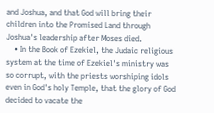and Joshua, and that God will bring their children into the Promised Land through Joshua's leadership after Moses died.
    • In the Book of Ezekiel, the Judaic religious system at the time of Ezekiel's ministry was so corrupt, with the priests worshiping idols even in God's holy Temple, that the glory of God decided to vacate the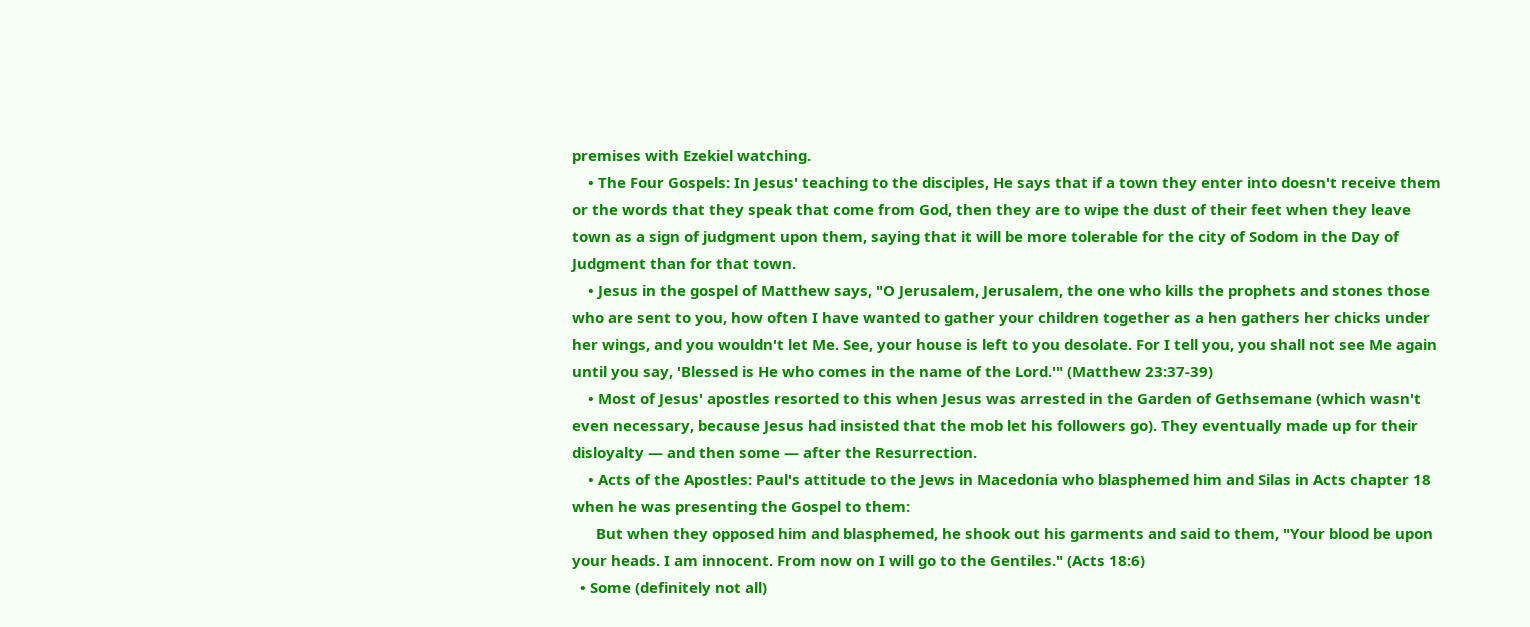premises with Ezekiel watching.
    • The Four Gospels: In Jesus' teaching to the disciples, He says that if a town they enter into doesn't receive them or the words that they speak that come from God, then they are to wipe the dust of their feet when they leave town as a sign of judgment upon them, saying that it will be more tolerable for the city of Sodom in the Day of Judgment than for that town.
    • Jesus in the gospel of Matthew says, "O Jerusalem, Jerusalem, the one who kills the prophets and stones those who are sent to you, how often I have wanted to gather your children together as a hen gathers her chicks under her wings, and you wouldn't let Me. See, your house is left to you desolate. For I tell you, you shall not see Me again until you say, 'Blessed is He who comes in the name of the Lord.'" (Matthew 23:37-39)
    • Most of Jesus' apostles resorted to this when Jesus was arrested in the Garden of Gethsemane (which wasn't even necessary, because Jesus had insisted that the mob let his followers go). They eventually made up for their disloyalty — and then some — after the Resurrection.
    • Acts of the Apostles: Paul's attitude to the Jews in Macedonia who blasphemed him and Silas in Acts chapter 18 when he was presenting the Gospel to them:
      But when they opposed him and blasphemed, he shook out his garments and said to them, "Your blood be upon your heads. I am innocent. From now on I will go to the Gentiles." (Acts 18:6)
  • Some (definitely not all)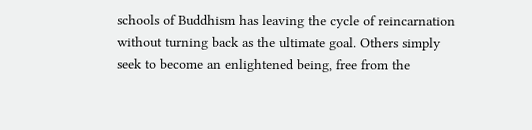schools of Buddhism has leaving the cycle of reincarnation without turning back as the ultimate goal. Others simply seek to become an enlightened being, free from the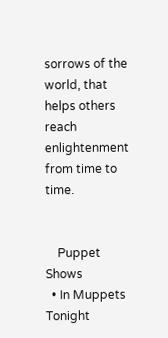sorrows of the world, that helps others reach enlightenment from time to time.


    Puppet Shows
  • In Muppets Tonight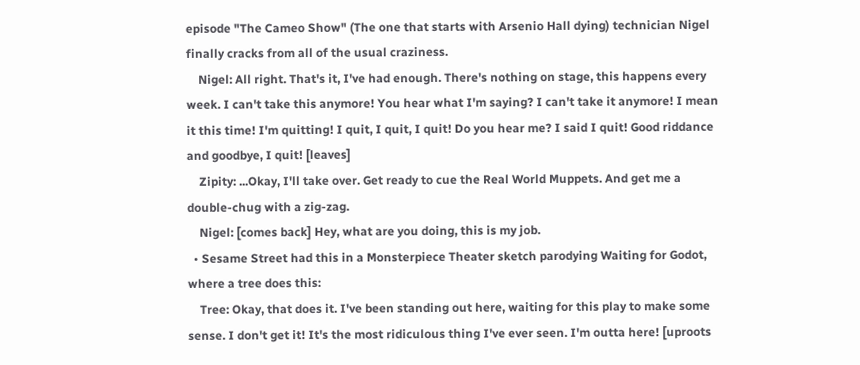episode "The Cameo Show" (The one that starts with Arsenio Hall dying) technician Nigel finally cracks from all of the usual craziness.
    Nigel: All right. That's it, I've had enough. There's nothing on stage, this happens every week. I can't take this anymore! You hear what I'm saying? I can't take it anymore! I mean it this time! I'm quitting! I quit, I quit, I quit! Do you hear me? I said I quit! Good riddance and goodbye, I quit! [leaves]
    Zipity: ...Okay, I'll take over. Get ready to cue the Real World Muppets. And get me a double-chug with a zig-zag.
    Nigel: [comes back] Hey, what are you doing, this is my job.
  • Sesame Street had this in a Monsterpiece Theater sketch parodying Waiting for Godot, where a tree does this:
    Tree: Okay, that does it. I've been standing out here, waiting for this play to make some sense. I don't get it! It's the most ridiculous thing I've ever seen. I'm outta here! [uproots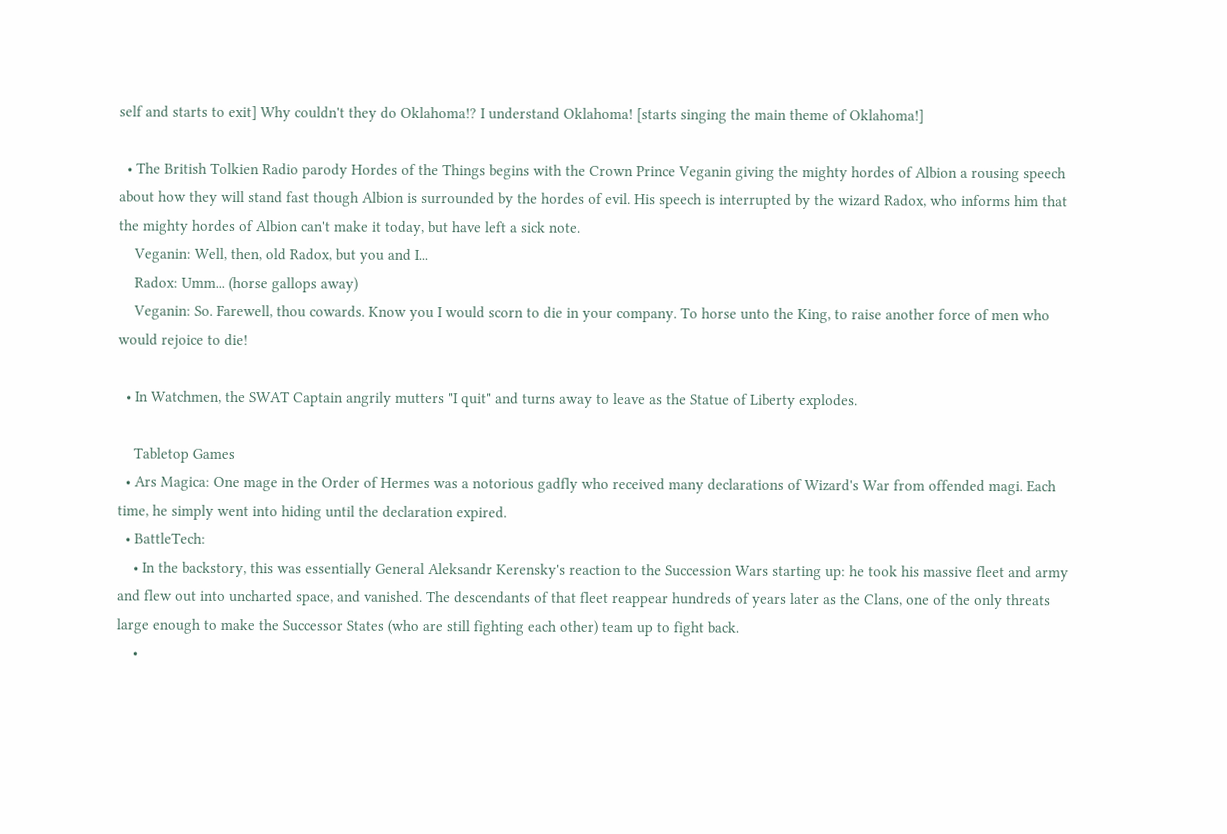self and starts to exit] Why couldn't they do Oklahoma!? I understand Oklahoma! [starts singing the main theme of Oklahoma!]

  • The British Tolkien Radio parody Hordes of the Things begins with the Crown Prince Veganin giving the mighty hordes of Albion a rousing speech about how they will stand fast though Albion is surrounded by the hordes of evil. His speech is interrupted by the wizard Radox, who informs him that the mighty hordes of Albion can't make it today, but have left a sick note.
    Veganin: Well, then, old Radox, but you and I...
    Radox: Umm... (horse gallops away)
    Veganin: So. Farewell, thou cowards. Know you I would scorn to die in your company. To horse unto the King, to raise another force of men who would rejoice to die!

  • In Watchmen, the SWAT Captain angrily mutters "I quit" and turns away to leave as the Statue of Liberty explodes.

    Tabletop Games
  • Ars Magica: One mage in the Order of Hermes was a notorious gadfly who received many declarations of Wizard's War from offended magi. Each time, he simply went into hiding until the declaration expired.
  • BattleTech:
    • In the backstory, this was essentially General Aleksandr Kerensky's reaction to the Succession Wars starting up: he took his massive fleet and army and flew out into uncharted space, and vanished. The descendants of that fleet reappear hundreds of years later as the Clans, one of the only threats large enough to make the Successor States (who are still fighting each other) team up to fight back.
    •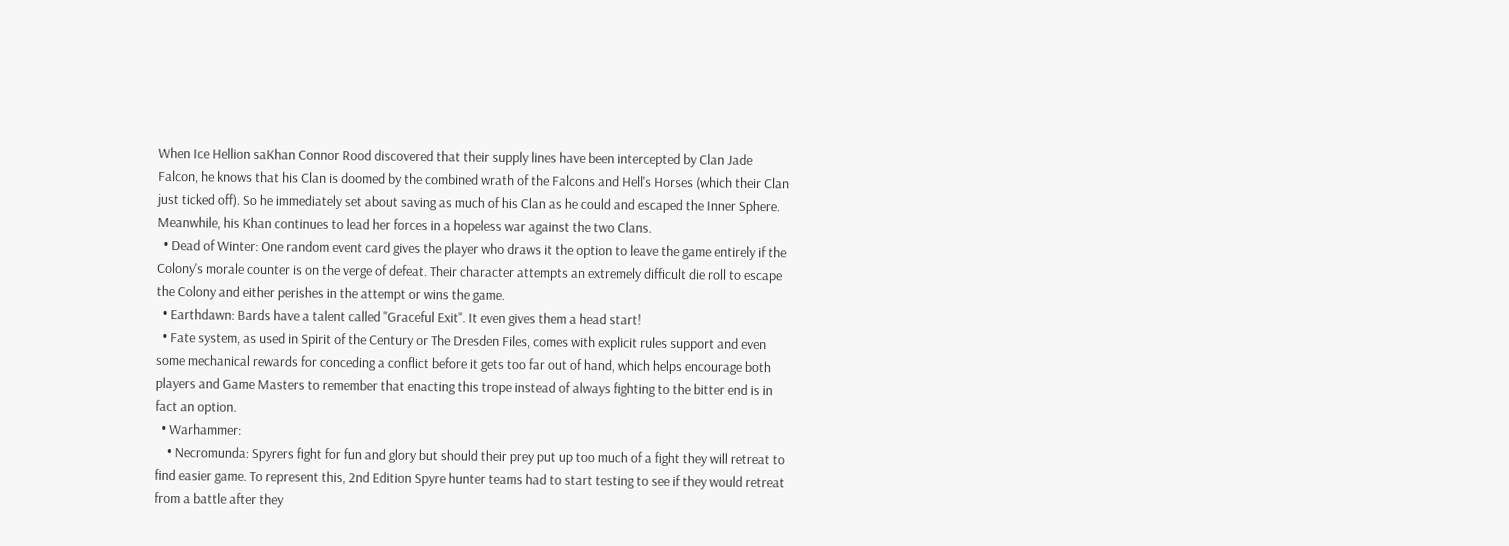When Ice Hellion saKhan Connor Rood discovered that their supply lines have been intercepted by Clan Jade Falcon, he knows that his Clan is doomed by the combined wrath of the Falcons and Hell's Horses (which their Clan just ticked off). So he immediately set about saving as much of his Clan as he could and escaped the Inner Sphere. Meanwhile, his Khan continues to lead her forces in a hopeless war against the two Clans.
  • Dead of Winter: One random event card gives the player who draws it the option to leave the game entirely if the Colony's morale counter is on the verge of defeat. Their character attempts an extremely difficult die roll to escape the Colony and either perishes in the attempt or wins the game.
  • Earthdawn: Bards have a talent called "Graceful Exit". It even gives them a head start!
  • Fate system, as used in Spirit of the Century or The Dresden Files, comes with explicit rules support and even some mechanical rewards for conceding a conflict before it gets too far out of hand, which helps encourage both players and Game Masters to remember that enacting this trope instead of always fighting to the bitter end is in fact an option.
  • Warhammer:
    • Necromunda: Spyrers fight for fun and glory but should their prey put up too much of a fight they will retreat to find easier game. To represent this, 2nd Edition Spyre hunter teams had to start testing to see if they would retreat from a battle after they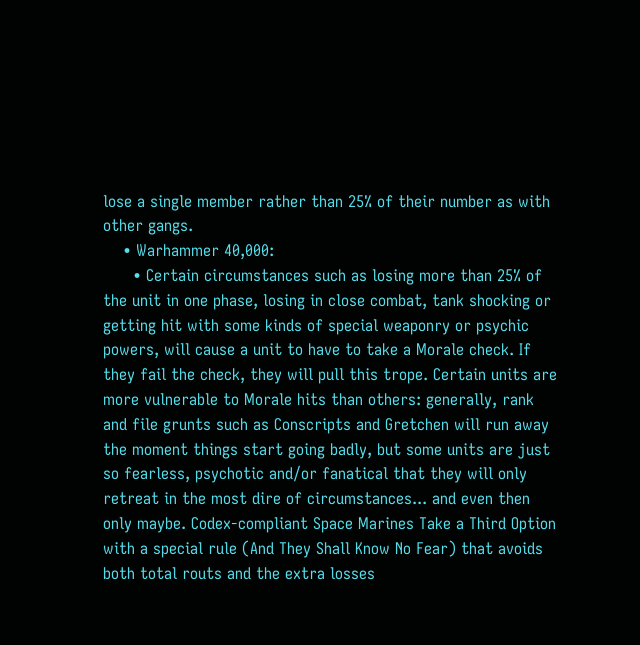lose a single member rather than 25% of their number as with other gangs.
    • Warhammer 40,000:
      • Certain circumstances such as losing more than 25% of the unit in one phase, losing in close combat, tank shocking or getting hit with some kinds of special weaponry or psychic powers, will cause a unit to have to take a Morale check. If they fail the check, they will pull this trope. Certain units are more vulnerable to Morale hits than others: generally, rank and file grunts such as Conscripts and Gretchen will run away the moment things start going badly, but some units are just so fearless, psychotic and/or fanatical that they will only retreat in the most dire of circumstances... and even then only maybe. Codex-compliant Space Marines Take a Third Option with a special rule (And They Shall Know No Fear) that avoids both total routs and the extra losses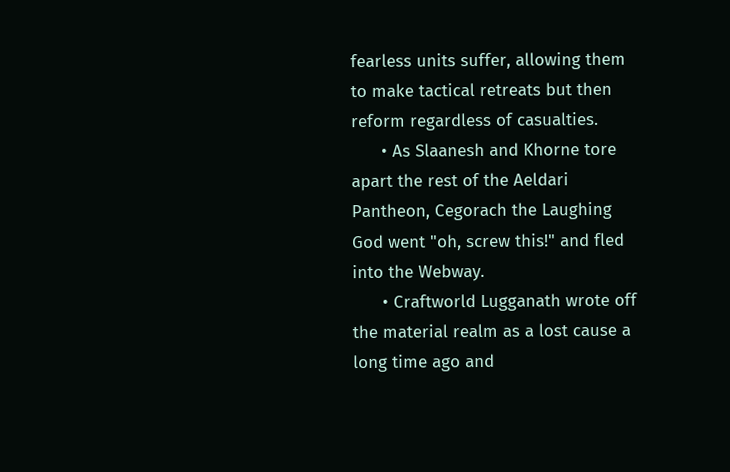fearless units suffer, allowing them to make tactical retreats but then reform regardless of casualties.
      • As Slaanesh and Khorne tore apart the rest of the Aeldari Pantheon, Cegorach the Laughing God went "oh, screw this!" and fled into the Webway.
      • Craftworld Lugganath wrote off the material realm as a lost cause a long time ago and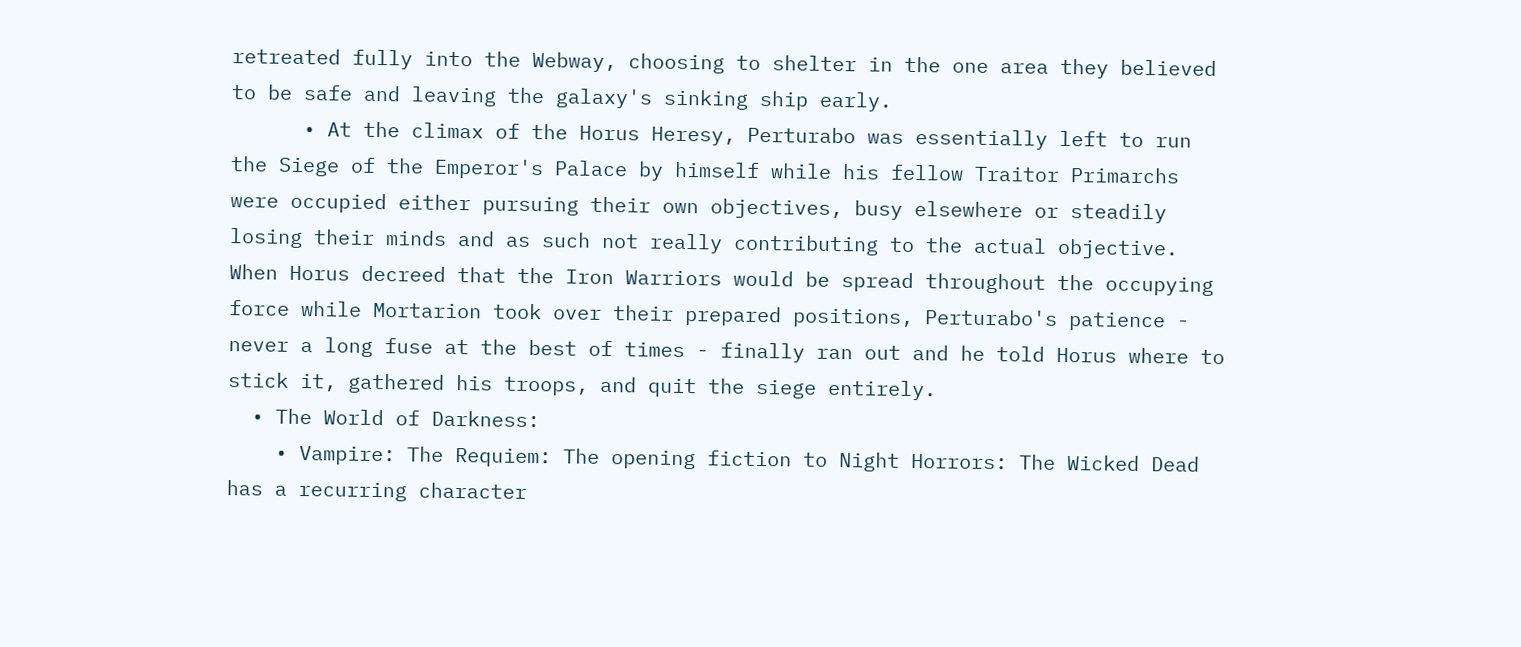retreated fully into the Webway, choosing to shelter in the one area they believed to be safe and leaving the galaxy's sinking ship early.
      • At the climax of the Horus Heresy, Perturabo was essentially left to run the Siege of the Emperor's Palace by himself while his fellow Traitor Primarchs were occupied either pursuing their own objectives, busy elsewhere or steadily losing their minds and as such not really contributing to the actual objective. When Horus decreed that the Iron Warriors would be spread throughout the occupying force while Mortarion took over their prepared positions, Perturabo's patience - never a long fuse at the best of times - finally ran out and he told Horus where to stick it, gathered his troops, and quit the siege entirely.
  • The World of Darkness:
    • Vampire: The Requiem: The opening fiction to Night Horrors: The Wicked Dead has a recurring character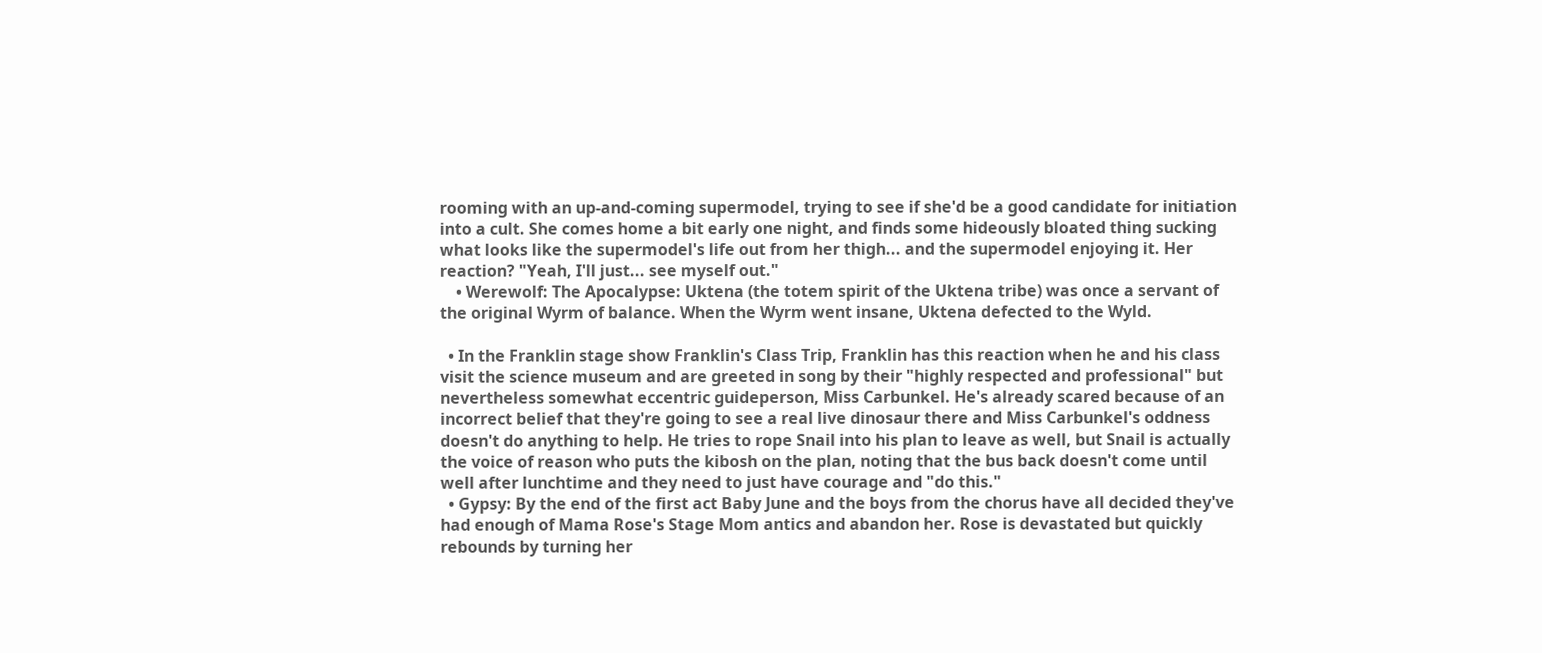rooming with an up-and-coming supermodel, trying to see if she'd be a good candidate for initiation into a cult. She comes home a bit early one night, and finds some hideously bloated thing sucking what looks like the supermodel's life out from her thigh... and the supermodel enjoying it. Her reaction? "Yeah, I'll just... see myself out."
    • Werewolf: The Apocalypse: Uktena (the totem spirit of the Uktena tribe) was once a servant of the original Wyrm of balance. When the Wyrm went insane, Uktena defected to the Wyld.

  • In the Franklin stage show Franklin's Class Trip, Franklin has this reaction when he and his class visit the science museum and are greeted in song by their "highly respected and professional" but nevertheless somewhat eccentric guideperson, Miss Carbunkel. He's already scared because of an incorrect belief that they're going to see a real live dinosaur there and Miss Carbunkel's oddness doesn't do anything to help. He tries to rope Snail into his plan to leave as well, but Snail is actually the voice of reason who puts the kibosh on the plan, noting that the bus back doesn't come until well after lunchtime and they need to just have courage and "do this."
  • Gypsy: By the end of the first act Baby June and the boys from the chorus have all decided they've had enough of Mama Rose's Stage Mom antics and abandon her. Rose is devastated but quickly rebounds by turning her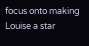focus onto making Louise a star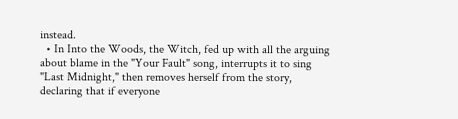instead.
  • In Into the Woods, the Witch, fed up with all the arguing about blame in the "Your Fault" song, interrupts it to sing "Last Midnight," then removes herself from the story, declaring that if everyone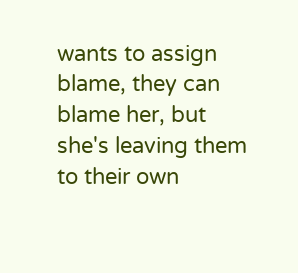wants to assign blame, they can blame her, but she's leaving them to their own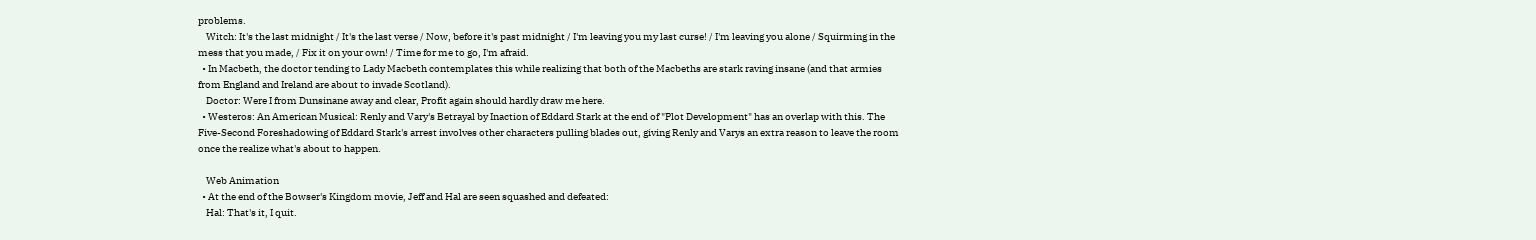problems.
    Witch: It's the last midnight / It's the last verse / Now, before it's past midnight / I'm leaving you my last curse! / I'm leaving you alone / Squirming in the mess that you made, / Fix it on your own! / Time for me to go, I'm afraid.
  • In Macbeth, the doctor tending to Lady Macbeth contemplates this while realizing that both of the Macbeths are stark raving insane (and that armies from England and Ireland are about to invade Scotland).
    Doctor: Were I from Dunsinane away and clear, Profit again should hardly draw me here.
  • Westeros: An American Musical: Renly and Vary's Betrayal by Inaction of Eddard Stark at the end of "Plot Development" has an overlap with this. The Five-Second Foreshadowing of Eddard Stark's arrest involves other characters pulling blades out, giving Renly and Varys an extra reason to leave the room once the realize what's about to happen.

    Web Animation
  • At the end of the Bowser's Kingdom movie, Jeff and Hal are seen squashed and defeated:
    Hal: That's it, I quit.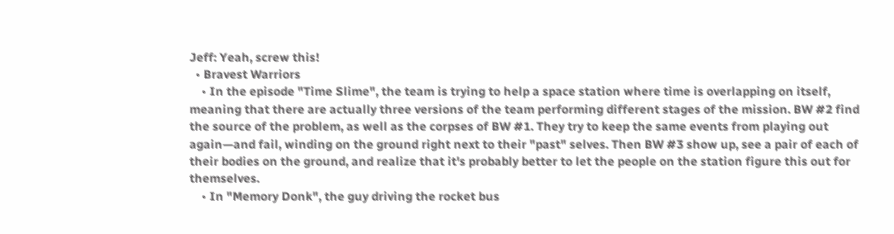Jeff: Yeah, screw this!
  • Bravest Warriors
    • In the episode "Time Slime", the team is trying to help a space station where time is overlapping on itself, meaning that there are actually three versions of the team performing different stages of the mission. BW #2 find the source of the problem, as well as the corpses of BW #1. They try to keep the same events from playing out again—and fail, winding on the ground right next to their "past" selves. Then BW #3 show up, see a pair of each of their bodies on the ground, and realize that it's probably better to let the people on the station figure this out for themselves.
    • In "Memory Donk", the guy driving the rocket bus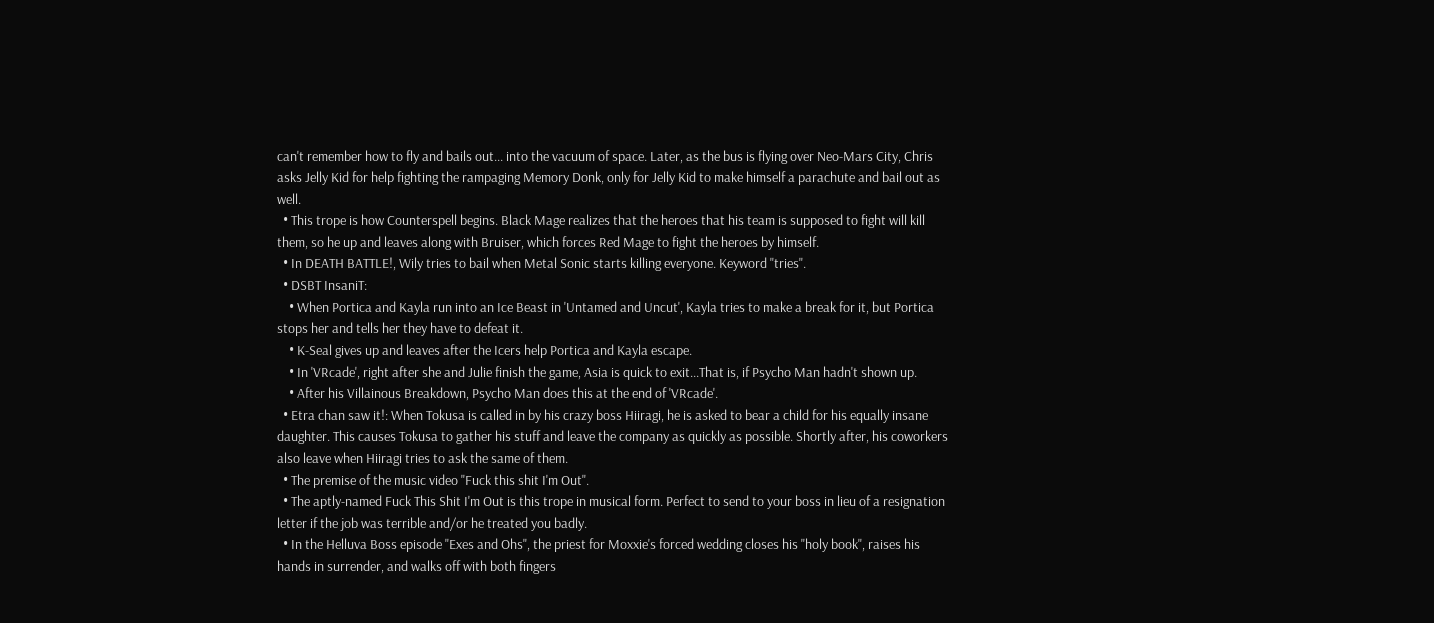can't remember how to fly and bails out... into the vacuum of space. Later, as the bus is flying over Neo-Mars City, Chris asks Jelly Kid for help fighting the rampaging Memory Donk, only for Jelly Kid to make himself a parachute and bail out as well.
  • This trope is how Counterspell begins. Black Mage realizes that the heroes that his team is supposed to fight will kill them, so he up and leaves along with Bruiser, which forces Red Mage to fight the heroes by himself.
  • In DEATH BATTLE!, Wily tries to bail when Metal Sonic starts killing everyone. Keyword "tries".
  • DSBT InsaniT:
    • When Portica and Kayla run into an Ice Beast in 'Untamed and Uncut', Kayla tries to make a break for it, but Portica stops her and tells her they have to defeat it.
    • K-Seal gives up and leaves after the Icers help Portica and Kayla escape.
    • In 'VRcade', right after she and Julie finish the game, Asia is quick to exit...That is, if Psycho Man hadn't shown up.
    • After his Villainous Breakdown, Psycho Man does this at the end of 'VRcade'.
  • Etra chan saw it!: When Tokusa is called in by his crazy boss Hiiragi, he is asked to bear a child for his equally insane daughter. This causes Tokusa to gather his stuff and leave the company as quickly as possible. Shortly after, his coworkers also leave when Hiiragi tries to ask the same of them.
  • The premise of the music video "Fuck this shit I'm Out".
  • The aptly-named Fuck This Shit I'm Out is this trope in musical form. Perfect to send to your boss in lieu of a resignation letter if the job was terrible and/or he treated you badly.
  • In the Helluva Boss episode "Exes and Ohs", the priest for Moxxie's forced wedding closes his "holy book", raises his hands in surrender, and walks off with both fingers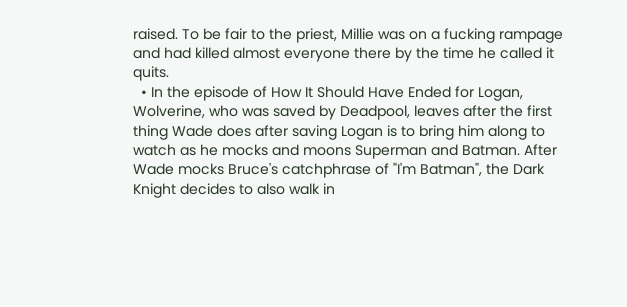raised. To be fair to the priest, Millie was on a fucking rampage and had killed almost everyone there by the time he called it quits.
  • In the episode of How It Should Have Ended for Logan, Wolverine, who was saved by Deadpool, leaves after the first thing Wade does after saving Logan is to bring him along to watch as he mocks and moons Superman and Batman. After Wade mocks Bruce's catchphrase of "I'm Batman", the Dark Knight decides to also walk in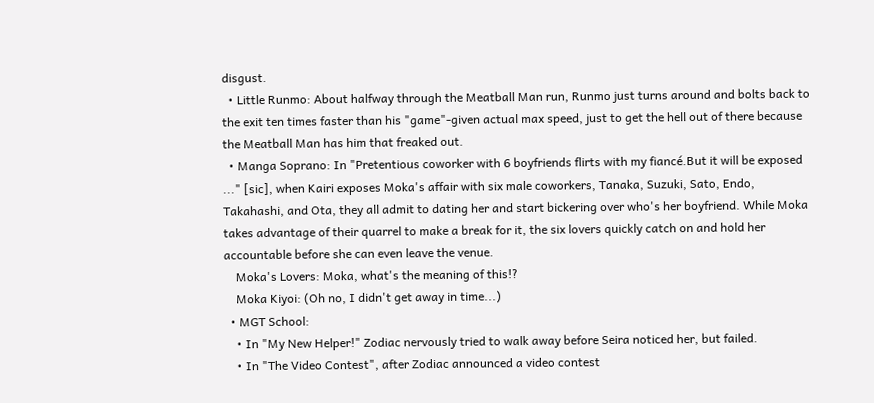disgust.
  • Little Runmo: About halfway through the Meatball Man run, Runmo just turns around and bolts back to the exit ten times faster than his "game"-given actual max speed, just to get the hell out of there because the Meatball Man has him that freaked out.
  • Manga Soprano: In "Pretentious coworker with 6 boyfriends flirts with my fiancé.But it will be exposed ..." [sic], when Kairi exposes Moka's affair with six male coworkers, Tanaka, Suzuki, Sato, Endo, Takahashi, and Ota, they all admit to dating her and start bickering over who's her boyfriend. While Moka takes advantage of their quarrel to make a break for it, the six lovers quickly catch on and hold her accountable before she can even leave the venue.
    Moka's Lovers: Moka, what's the meaning of this!?
    Moka Kiyoi: (Oh no, I didn't get away in time...)
  • MGT School:
    • In "My New Helper!" Zodiac nervously tried to walk away before Seira noticed her, but failed.
    • In "The Video Contest", after Zodiac announced a video contest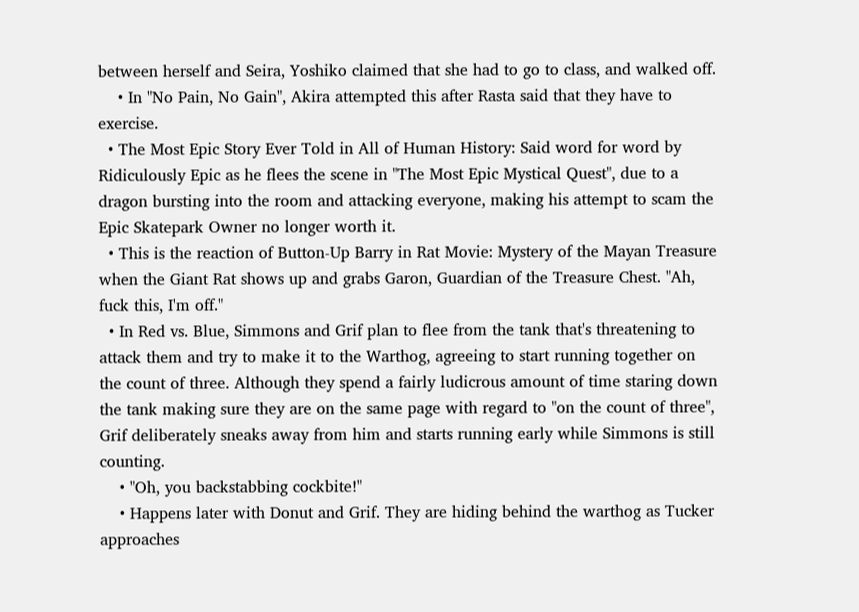between herself and Seira, Yoshiko claimed that she had to go to class, and walked off.
    • In "No Pain, No Gain", Akira attempted this after Rasta said that they have to exercise.
  • The Most Epic Story Ever Told in All of Human History: Said word for word by Ridiculously Epic as he flees the scene in "The Most Epic Mystical Quest", due to a dragon bursting into the room and attacking everyone, making his attempt to scam the Epic Skatepark Owner no longer worth it.
  • This is the reaction of Button-Up Barry in Rat Movie: Mystery of the Mayan Treasure when the Giant Rat shows up and grabs Garon, Guardian of the Treasure Chest. "Ah, fuck this, I'm off."
  • In Red vs. Blue, Simmons and Grif plan to flee from the tank that's threatening to attack them and try to make it to the Warthog, agreeing to start running together on the count of three. Although they spend a fairly ludicrous amount of time staring down the tank making sure they are on the same page with regard to "on the count of three", Grif deliberately sneaks away from him and starts running early while Simmons is still counting.
    • "Oh, you backstabbing cockbite!"
    • Happens later with Donut and Grif. They are hiding behind the warthog as Tucker approaches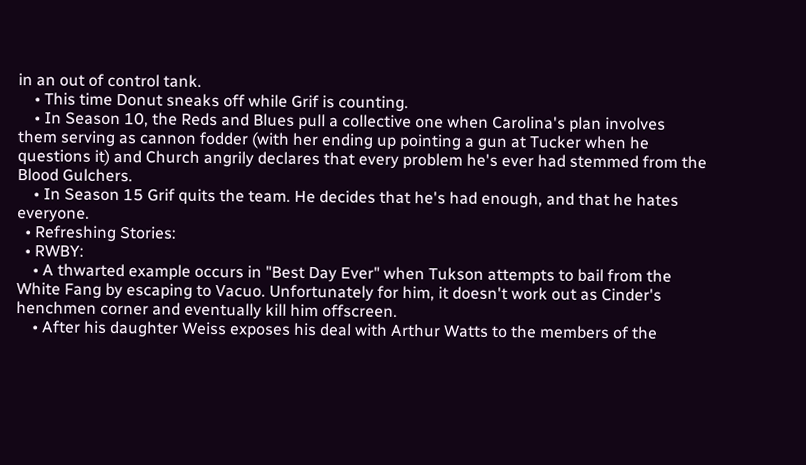in an out of control tank.
    • This time Donut sneaks off while Grif is counting.
    • In Season 10, the Reds and Blues pull a collective one when Carolina's plan involves them serving as cannon fodder (with her ending up pointing a gun at Tucker when he questions it) and Church angrily declares that every problem he's ever had stemmed from the Blood Gulchers.
    • In Season 15 Grif quits the team. He decides that he's had enough, and that he hates everyone.
  • Refreshing Stories:
  • RWBY:
    • A thwarted example occurs in "Best Day Ever" when Tukson attempts to bail from the White Fang by escaping to Vacuo. Unfortunately for him, it doesn't work out as Cinder's henchmen corner and eventually kill him offscreen.
    • After his daughter Weiss exposes his deal with Arthur Watts to the members of the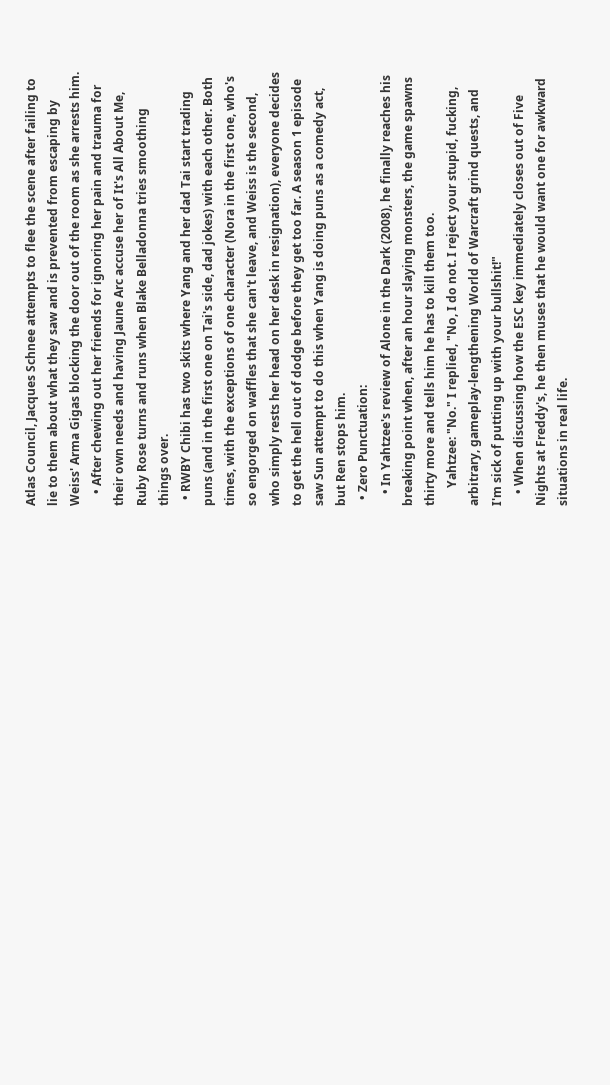Atlas Council, Jacques Schnee attempts to flee the scene after failing to lie to them about what they saw and is prevented from escaping by Weiss' Arma Gigas blocking the door out of the room as she arrests him.
    • After chewing out her friends for ignoring her pain and trauma for their own needs and having Jaune Arc accuse her of It's All About Me, Ruby Rose turns and runs when Blake Belladonna tries smoothing things over.
  • RWBY Chibi has two skits where Yang and her dad Tai start trading puns (and in the first one on Tai's side, dad jokes) with each other. Both times, with the exceptions of one character (Nora in the first one, who's so engorged on waffles that she can't leave, and Weiss is the second, who simply rests her head on her desk in resignation), everyone decides to get the hell out of dodge before they get too far. A season 1 episode saw Sun attempt to do this when Yang is doing puns as a comedy act, but Ren stops him.
  • Zero Punctuation:
    • In Yahtzee's review of Alone in the Dark (2008), he finally reaches his breaking point when, after an hour slaying monsters, the game spawns thirty more and tells him he has to kill them too.
      Yahtzee: "No." I replied, "No, I do not. I reject your stupid, fucking, arbitrary, gameplay-lengthening World of Warcraft grind quests, and I'm sick of putting up with your bullshit!"
    • When discussing how the ESC key immediately closes out of Five Nights at Freddy's, he then muses that he would want one for awkward situations in real life.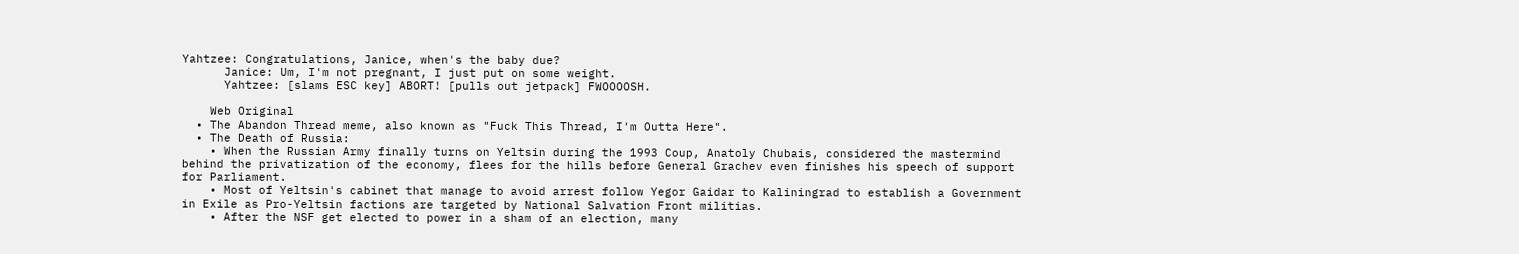Yahtzee: Congratulations, Janice, when's the baby due?
      Janice: Um, I'm not pregnant, I just put on some weight.
      Yahtzee: [slams ESC key] ABORT! [pulls out jetpack] FWOOOOSH.

    Web Original
  • The Abandon Thread meme, also known as "Fuck This Thread, I'm Outta Here".
  • The Death of Russia:
    • When the Russian Army finally turns on Yeltsin during the 1993 Coup, Anatoly Chubais, considered the mastermind behind the privatization of the economy, flees for the hills before General Grachev even finishes his speech of support for Parliament.
    • Most of Yeltsin's cabinet that manage to avoid arrest follow Yegor Gaidar to Kaliningrad to establish a Government in Exile as Pro-Yeltsin factions are targeted by National Salvation Front militias.
    • After the NSF get elected to power in a sham of an election, many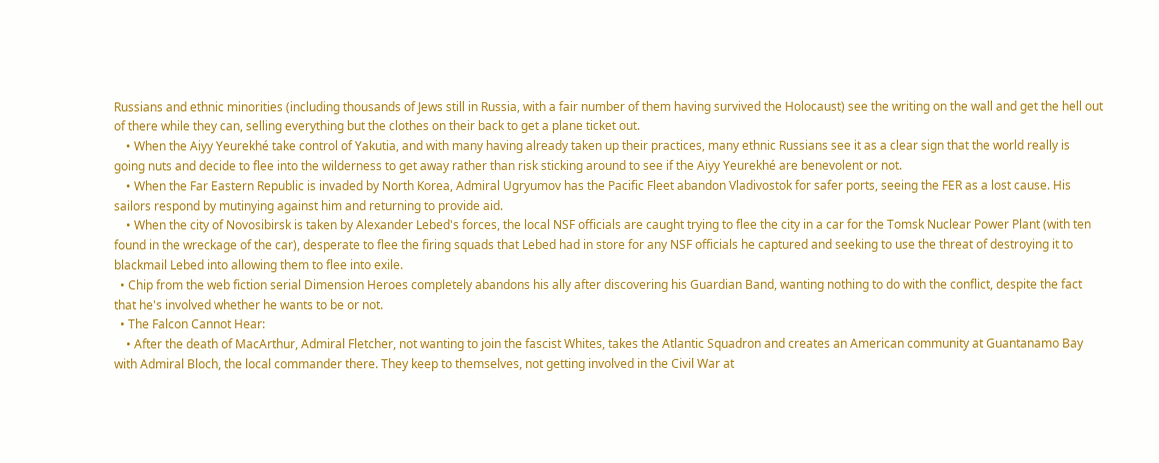Russians and ethnic minorities (including thousands of Jews still in Russia, with a fair number of them having survived the Holocaust) see the writing on the wall and get the hell out of there while they can, selling everything but the clothes on their back to get a plane ticket out.
    • When the Aiyy Yeurekhé take control of Yakutia, and with many having already taken up their practices, many ethnic Russians see it as a clear sign that the world really is going nuts and decide to flee into the wilderness to get away rather than risk sticking around to see if the Aiyy Yeurekhé are benevolent or not.
    • When the Far Eastern Republic is invaded by North Korea, Admiral Ugryumov has the Pacific Fleet abandon Vladivostok for safer ports, seeing the FER as a lost cause. His sailors respond by mutinying against him and returning to provide aid.
    • When the city of Novosibirsk is taken by Alexander Lebed's forces, the local NSF officials are caught trying to flee the city in a car for the Tomsk Nuclear Power Plant (with ten found in the wreckage of the car), desperate to flee the firing squads that Lebed had in store for any NSF officials he captured and seeking to use the threat of destroying it to blackmail Lebed into allowing them to flee into exile.
  • Chip from the web fiction serial Dimension Heroes completely abandons his ally after discovering his Guardian Band, wanting nothing to do with the conflict, despite the fact that he's involved whether he wants to be or not.
  • The Falcon Cannot Hear:
    • After the death of MacArthur, Admiral Fletcher, not wanting to join the fascist Whites, takes the Atlantic Squadron and creates an American community at Guantanamo Bay with Admiral Bloch, the local commander there. They keep to themselves, not getting involved in the Civil War at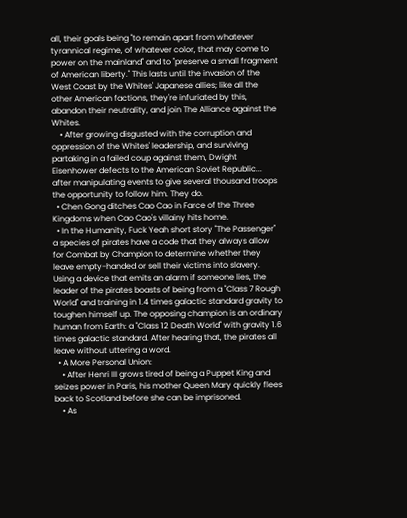all, their goals being "to remain apart from whatever tyrannical regime, of whatever color, that may come to power on the mainland" and to "preserve a small fragment of American liberty." This lasts until the invasion of the West Coast by the Whites' Japanese allies; like all the other American factions, they're infuriated by this, abandon their neutrality, and join The Alliance against the Whites.
    • After growing disgusted with the corruption and oppression of the Whites' leadership, and surviving partaking in a failed coup against them, Dwight Eisenhower defects to the American Soviet Republic... after manipulating events to give several thousand troops the opportunity to follow him. They do.
  • Chen Gong ditches Cao Cao in Farce of the Three Kingdoms when Cao Cao's villainy hits home.
  • In the Humanity, Fuck Yeah short story "The Passenger" a species of pirates have a code that they always allow for Combat by Champion to determine whether they leave empty-handed or sell their victims into slavery. Using a device that emits an alarm if someone lies, the leader of the pirates boasts of being from a "Class 7 Rough World" and training in 1.4 times galactic standard gravity to toughen himself up. The opposing champion is an ordinary human from Earth: a "Class 12 Death World" with gravity 1.6 times galactic standard. After hearing that, the pirates all leave without uttering a word.
  • A More Personal Union:
    • After Henri III grows tired of being a Puppet King and seizes power in Paris, his mother Queen Mary quickly flees back to Scotland before she can be imprisoned.
    • As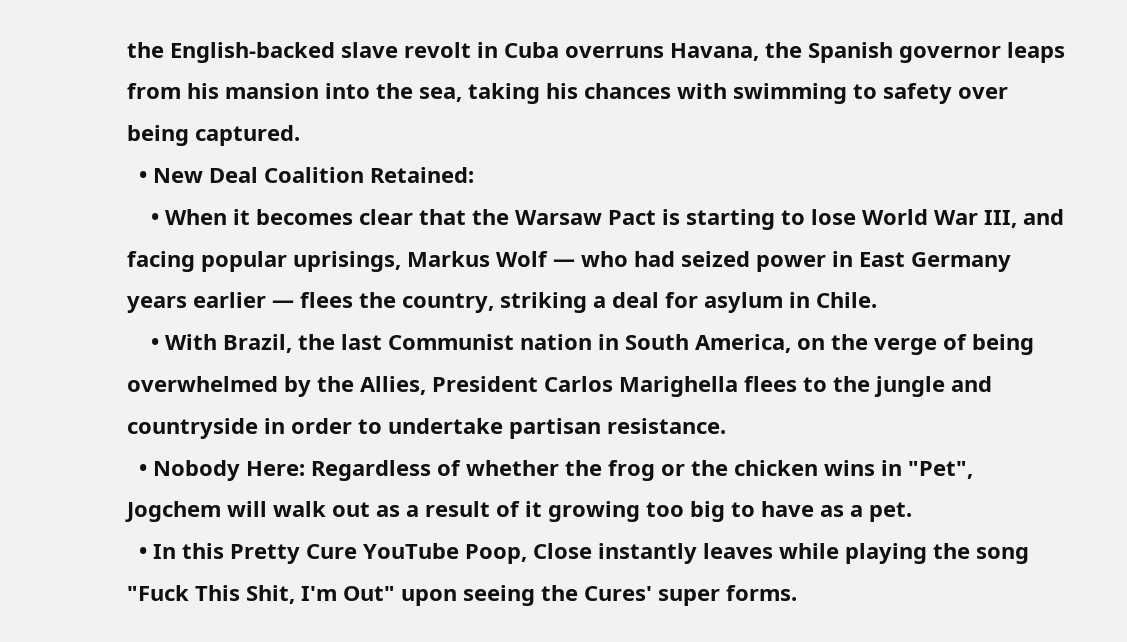the English-backed slave revolt in Cuba overruns Havana, the Spanish governor leaps from his mansion into the sea, taking his chances with swimming to safety over being captured.
  • New Deal Coalition Retained:
    • When it becomes clear that the Warsaw Pact is starting to lose World War III, and facing popular uprisings, Markus Wolf — who had seized power in East Germany years earlier — flees the country, striking a deal for asylum in Chile.
    • With Brazil, the last Communist nation in South America, on the verge of being overwhelmed by the Allies, President Carlos Marighella flees to the jungle and countryside in order to undertake partisan resistance.
  • Nobody Here: Regardless of whether the frog or the chicken wins in "Pet", Jogchem will walk out as a result of it growing too big to have as a pet.
  • In this Pretty Cure YouTube Poop, Close instantly leaves while playing the song "Fuck This Shit, I'm Out" upon seeing the Cures' super forms.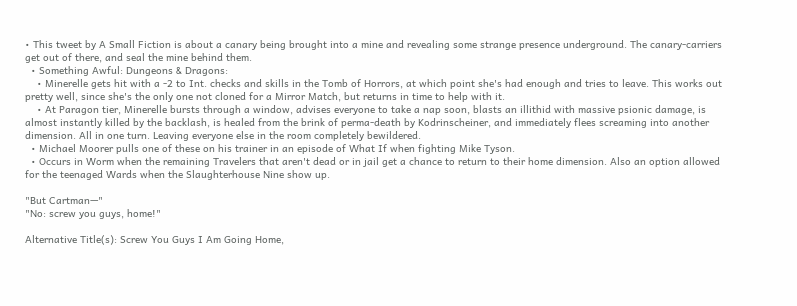• This tweet by A Small Fiction is about a canary being brought into a mine and revealing some strange presence underground. The canary-carriers get out of there, and seal the mine behind them.
  • Something Awful: Dungeons & Dragons:
    • Minerelle gets hit with a -2 to Int. checks and skills in the Tomb of Horrors, at which point she's had enough and tries to leave. This works out pretty well, since she's the only one not cloned for a Mirror Match, but returns in time to help with it.
    • At Paragon tier, Minerelle bursts through a window, advises everyone to take a nap soon, blasts an illithid with massive psionic damage, is almost instantly killed by the backlash, is healed from the brink of perma-death by Kodrinscheiner, and immediately flees screaming into another dimension. All in one turn. Leaving everyone else in the room completely bewildered.
  • Michael Moorer pulls one of these on his trainer in an episode of What If when fighting Mike Tyson.
  • Occurs in Worm when the remaining Travelers that aren't dead or in jail get a chance to return to their home dimension. Also an option allowed for the teenaged Wards when the Slaughterhouse Nine show up.

"But Cartman—"
"No: screw you guys, home!"

Alternative Title(s): Screw You Guys I Am Going Home,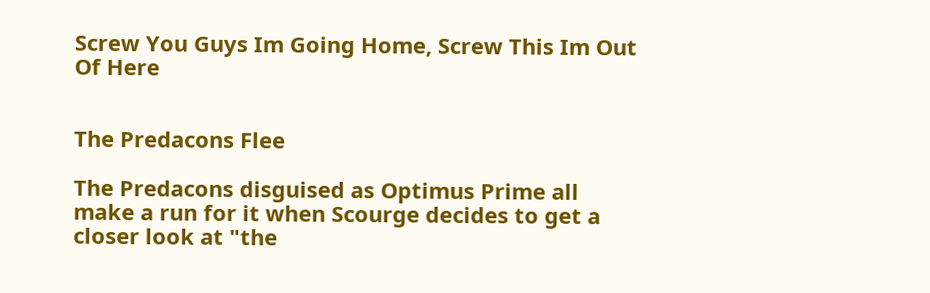Screw You Guys Im Going Home, Screw This Im Out Of Here


The Predacons Flee

The Predacons disguised as Optimus Prime all make a run for it when Scourge decides to get a closer look at "the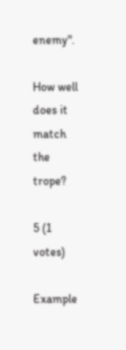enemy".

How well does it match the trope?

5 (1 votes)

Example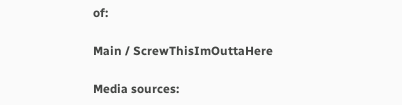of:

Main / ScrewThisImOuttaHere

Media sources: